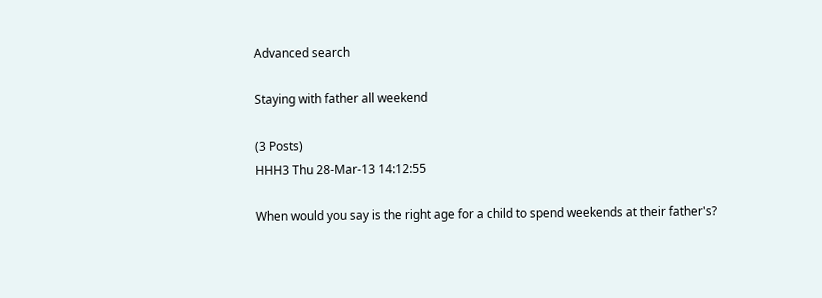Advanced search

Staying with father all weekend

(3 Posts)
HHH3 Thu 28-Mar-13 14:12:55

When would you say is the right age for a child to spend weekends at their father's?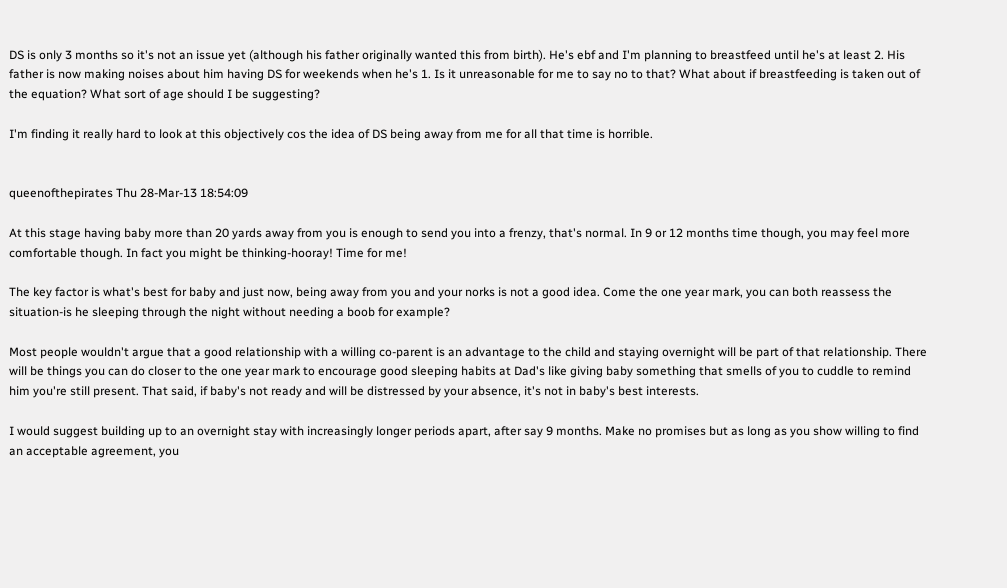DS is only 3 months so it's not an issue yet (although his father originally wanted this from birth). He's ebf and I'm planning to breastfeed until he's at least 2. His father is now making noises about him having DS for weekends when he's 1. Is it unreasonable for me to say no to that? What about if breastfeeding is taken out of the equation? What sort of age should I be suggesting?

I'm finding it really hard to look at this objectively cos the idea of DS being away from me for all that time is horrible.


queenofthepirates Thu 28-Mar-13 18:54:09

At this stage having baby more than 20 yards away from you is enough to send you into a frenzy, that's normal. In 9 or 12 months time though, you may feel more comfortable though. In fact you might be thinking-hooray! Time for me!

The key factor is what's best for baby and just now, being away from you and your norks is not a good idea. Come the one year mark, you can both reassess the situation-is he sleeping through the night without needing a boob for example?

Most people wouldn't argue that a good relationship with a willing co-parent is an advantage to the child and staying overnight will be part of that relationship. There will be things you can do closer to the one year mark to encourage good sleeping habits at Dad's like giving baby something that smells of you to cuddle to remind him you're still present. That said, if baby's not ready and will be distressed by your absence, it's not in baby's best interests.

I would suggest building up to an overnight stay with increasingly longer periods apart, after say 9 months. Make no promises but as long as you show willing to find an acceptable agreement, you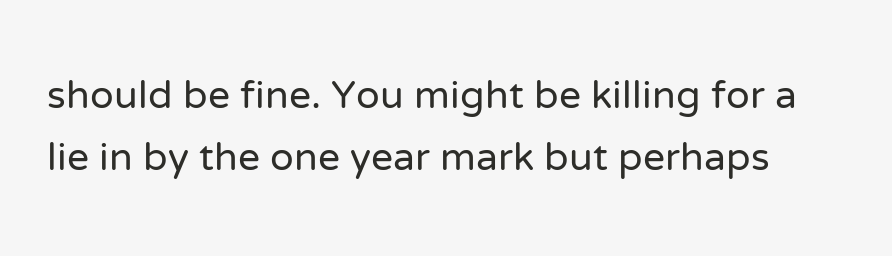should be fine. You might be killing for a lie in by the one year mark but perhaps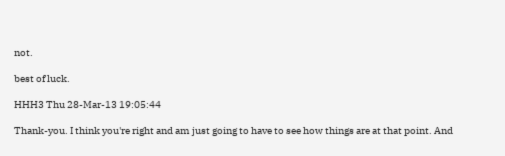not.

best of luck.

HHH3 Thu 28-Mar-13 19:05:44

Thank-you. I think you're right and am just going to have to see how things are at that point. And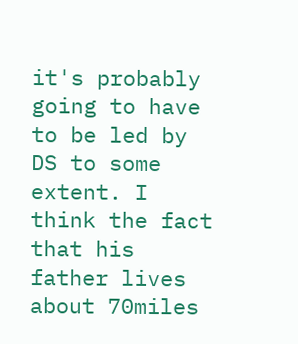it's probably going to have to be led by DS to some extent. I think the fact that his father lives about 70miles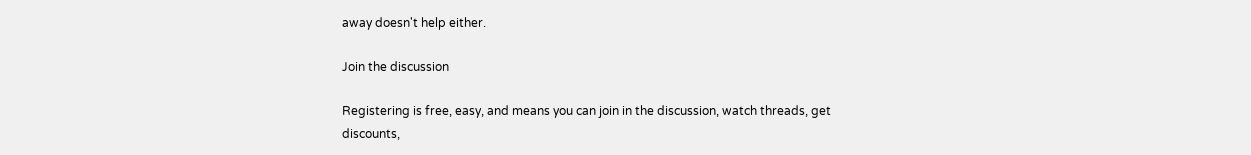away doesn't help either.

Join the discussion

Registering is free, easy, and means you can join in the discussion, watch threads, get discounts,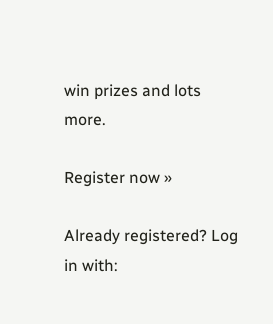win prizes and lots more.

Register now »

Already registered? Log in with: